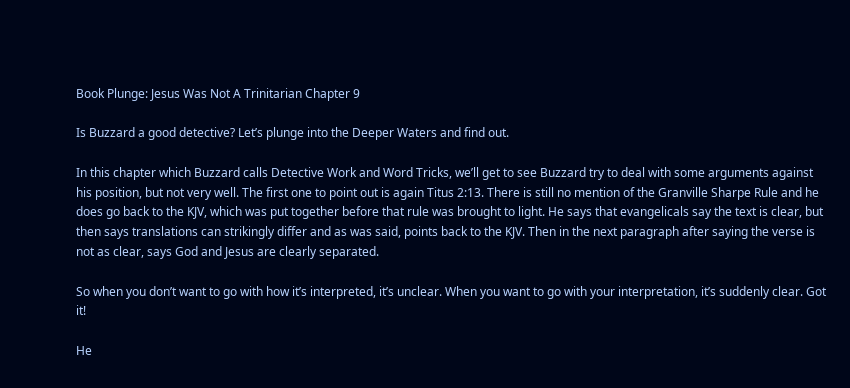Book Plunge: Jesus Was Not A Trinitarian Chapter 9

Is Buzzard a good detective? Let’s plunge into the Deeper Waters and find out.

In this chapter which Buzzard calls Detective Work and Word Tricks, we’ll get to see Buzzard try to deal with some arguments against his position, but not very well. The first one to point out is again Titus 2:13. There is still no mention of the Granville Sharpe Rule and he does go back to the KJV, which was put together before that rule was brought to light. He says that evangelicals say the text is clear, but then says translations can strikingly differ and as was said, points back to the KJV. Then in the next paragraph after saying the verse is not as clear, says God and Jesus are clearly separated.

So when you don’t want to go with how it’s interpreted, it’s unclear. When you want to go with your interpretation, it’s suddenly clear. Got it!

He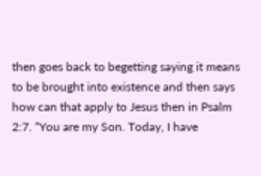then goes back to begetting saying it means to be brought into existence and then says how can that apply to Jesus then in Psalm 2:7. “You are my Son. Today, I have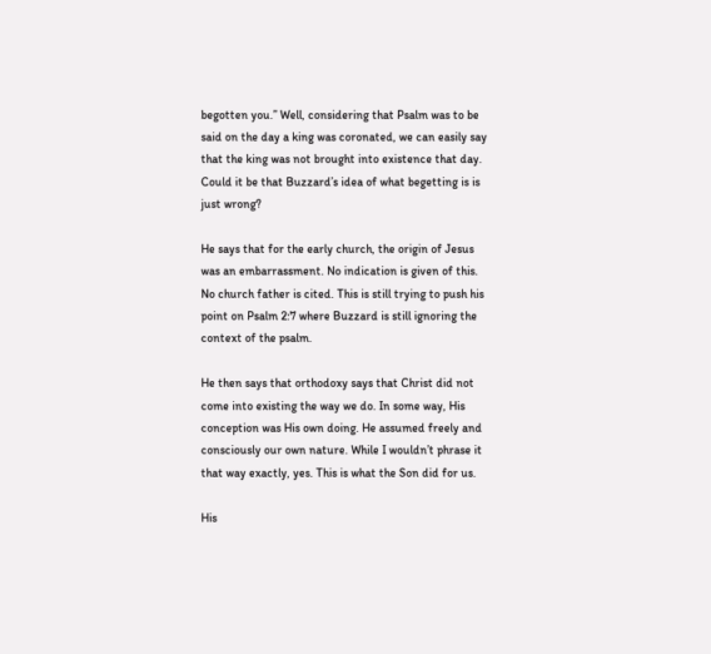begotten you.” Well, considering that Psalm was to be said on the day a king was coronated, we can easily say that the king was not brought into existence that day. Could it be that Buzzard’s idea of what begetting is is just wrong?

He says that for the early church, the origin of Jesus was an embarrassment. No indication is given of this. No church father is cited. This is still trying to push his point on Psalm 2:7 where Buzzard is still ignoring the context of the psalm.

He then says that orthodoxy says that Christ did not come into existing the way we do. In some way, His conception was His own doing. He assumed freely and consciously our own nature. While I wouldn’t phrase it that way exactly, yes. This is what the Son did for us.

His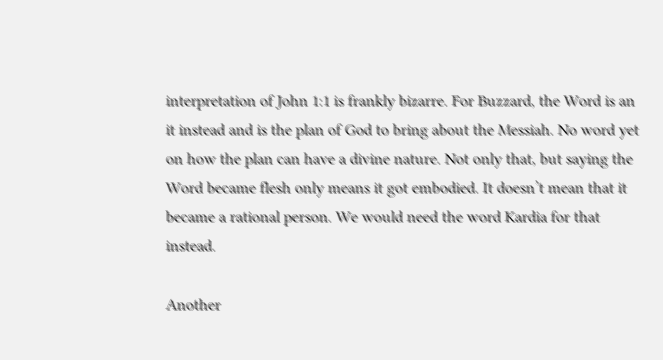interpretation of John 1:1 is frankly bizarre. For Buzzard, the Word is an it instead and is the plan of God to bring about the Messiah. No word yet on how the plan can have a divine nature. Not only that, but saying the Word became flesh only means it got embodied. It doesn’t mean that it became a rational person. We would need the word Kardia for that instead.

Another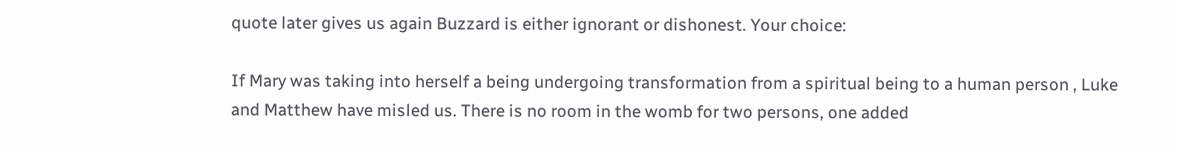quote later gives us again Buzzard is either ignorant or dishonest. Your choice:

If Mary was taking into herself a being undergoing transformation from a spiritual being to a human person , Luke and Matthew have misled us. There is no room in the womb for two persons, one added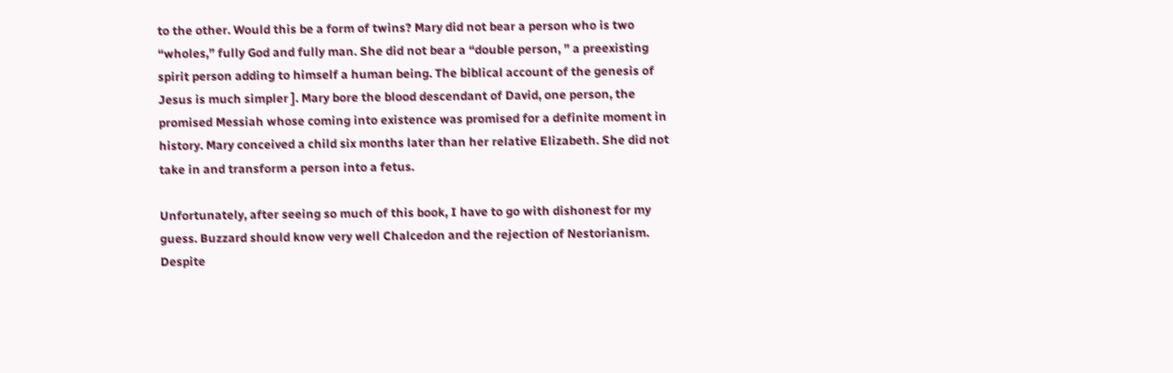to the other. Would this be a form of twins? Mary did not bear a person who is two “wholes,” fully God and fully man. She did not bear a “double person, ” a preexisting spirit person adding to himself a human being. The biblical account of the genesis of Jesus is much simpler ]. Mary bore the blood descendant of David, one person, the promised Messiah whose coming into existence was promised for a definite moment in history. Mary conceived a child six months later than her relative Elizabeth. She did not take in and transform a person into a fetus.

Unfortunately, after seeing so much of this book, I have to go with dishonest for my guess. Buzzard should know very well Chalcedon and the rejection of Nestorianism. Despite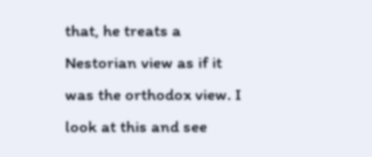that, he treats a Nestorian view as if it was the orthodox view. I look at this and see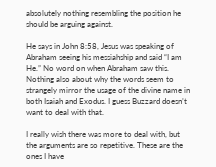absolutely nothing resembling the position he should be arguing against.

He says in John 8:58, Jesus was speaking of Abraham seeing his messiahship and said “I am He.” No word on when Abraham saw this. Nothing also about why the words seem to strangely mirror the usage of the divine name in both Isaiah and Exodus. I guess Buzzard doesn’t want to deal with that.

I really wish there was more to deal with, but the arguments are so repetitive. These are the ones I have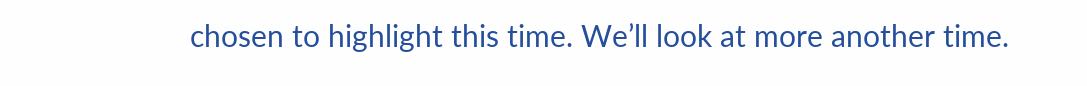chosen to highlight this time. We’ll look at more another time.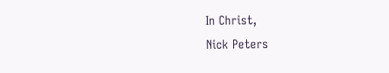In Christ,
Nick Peters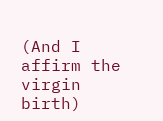(And I affirm the virgin birth)